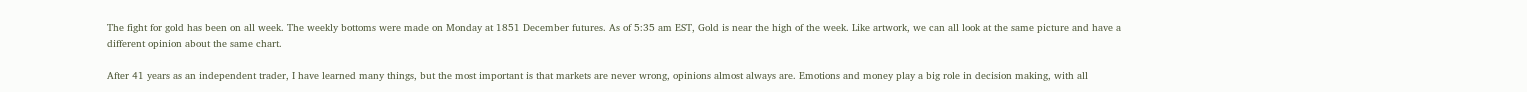The fight for gold has been on all week. The weekly bottoms were made on Monday at 1851 December futures. As of 5:35 am EST, Gold is near the high of the week. Like artwork, we can all look at the same picture and have a different opinion about the same chart.

After 41 years as an independent trader, I have learned many things, but the most important is that markets are never wrong, opinions almost always are. Emotions and money play a big role in decision making, with all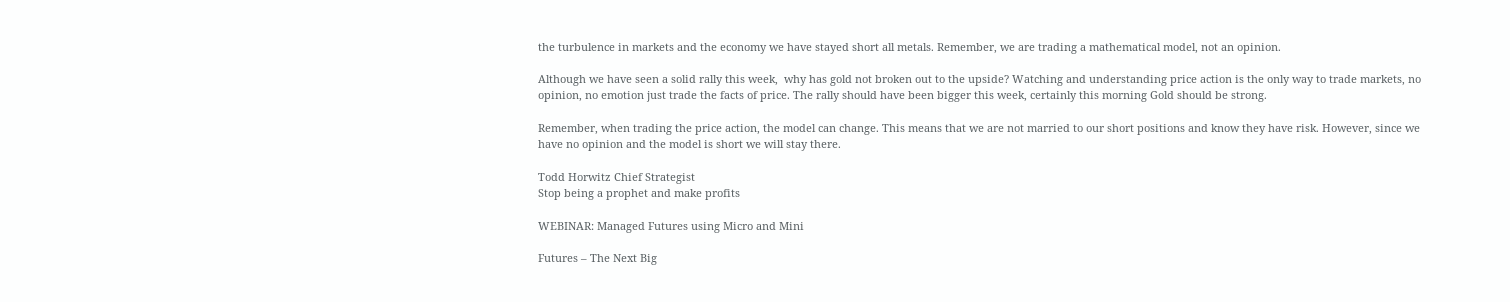the turbulence in markets and the economy we have stayed short all metals. Remember, we are trading a mathematical model, not an opinion.

Although we have seen a solid rally this week,  why has gold not broken out to the upside? Watching and understanding price action is the only way to trade markets, no opinion, no emotion just trade the facts of price. The rally should have been bigger this week, certainly this morning Gold should be strong.

Remember, when trading the price action, the model can change. This means that we are not married to our short positions and know they have risk. However, since we have no opinion and the model is short we will stay there.

Todd Horwitz Chief Strategist
Stop being a prophet and make profits

WEBINAR: Managed Futures using Micro and Mini

Futures – The Next Big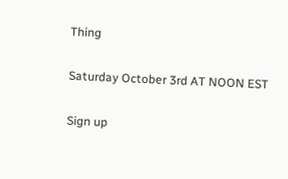Thing

Saturday October 3rd AT NOON EST

Sign up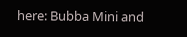here: Bubba Mini and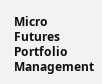Micro Futures Portfolio Management